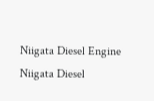Niigata Diesel Engine Niigata Diesel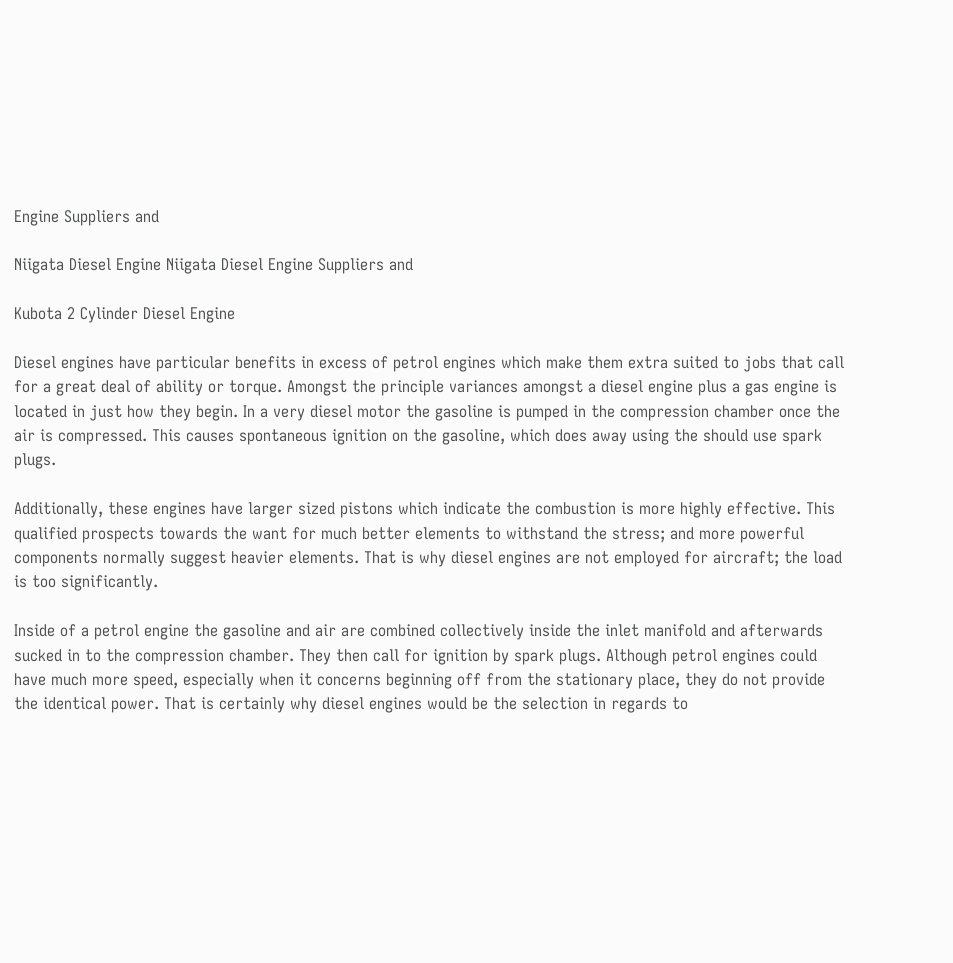Engine Suppliers and

Niigata Diesel Engine Niigata Diesel Engine Suppliers and

Kubota 2 Cylinder Diesel Engine

Diesel engines have particular benefits in excess of petrol engines which make them extra suited to jobs that call for a great deal of ability or torque. Amongst the principle variances amongst a diesel engine plus a gas engine is located in just how they begin. In a very diesel motor the gasoline is pumped in the compression chamber once the air is compressed. This causes spontaneous ignition on the gasoline, which does away using the should use spark plugs.

Additionally, these engines have larger sized pistons which indicate the combustion is more highly effective. This qualified prospects towards the want for much better elements to withstand the stress; and more powerful components normally suggest heavier elements. That is why diesel engines are not employed for aircraft; the load is too significantly.

Inside of a petrol engine the gasoline and air are combined collectively inside the inlet manifold and afterwards sucked in to the compression chamber. They then call for ignition by spark plugs. Although petrol engines could have much more speed, especially when it concerns beginning off from the stationary place, they do not provide the identical power. That is certainly why diesel engines would be the selection in regards to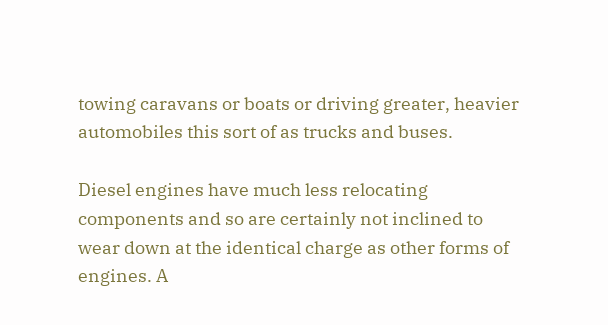towing caravans or boats or driving greater, heavier automobiles this sort of as trucks and buses.

Diesel engines have much less relocating components and so are certainly not inclined to wear down at the identical charge as other forms of engines. A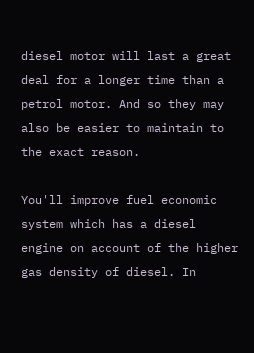diesel motor will last a great deal for a longer time than a petrol motor. And so they may also be easier to maintain to the exact reason.

You'll improve fuel economic system which has a diesel engine on account of the higher gas density of diesel. In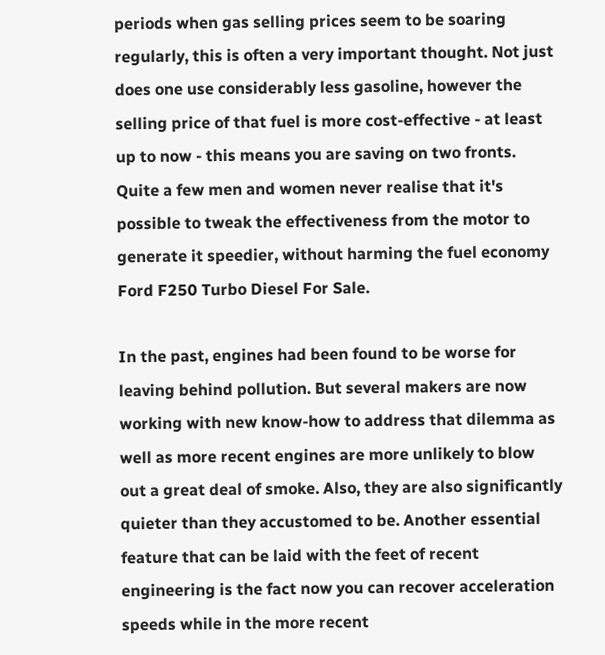periods when gas selling prices seem to be soaring regularly, this is often a very important thought. Not just does one use considerably less gasoline, however the selling price of that fuel is more cost-effective - at least up to now - this means you are saving on two fronts. Quite a few men and women never realise that it's possible to tweak the effectiveness from the motor to generate it speedier, without harming the fuel economy Ford F250 Turbo Diesel For Sale.

In the past, engines had been found to be worse for leaving behind pollution. But several makers are now working with new know-how to address that dilemma as well as more recent engines are more unlikely to blow out a great deal of smoke. Also, they are also significantly quieter than they accustomed to be. Another essential feature that can be laid with the feet of recent engineering is the fact now you can recover acceleration speeds while in the more recent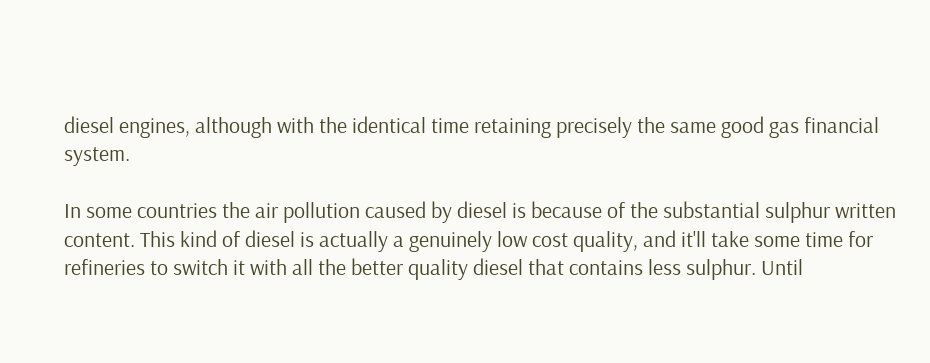diesel engines, although with the identical time retaining precisely the same good gas financial system.

In some countries the air pollution caused by diesel is because of the substantial sulphur written content. This kind of diesel is actually a genuinely low cost quality, and it'll take some time for refineries to switch it with all the better quality diesel that contains less sulphur. Until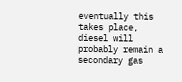eventually this takes place, diesel will probably remain a secondary gas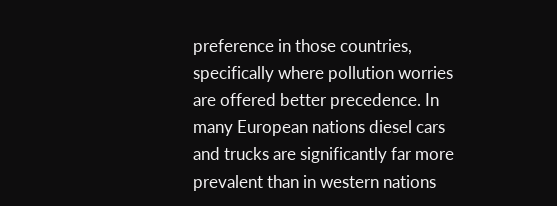preference in those countries, specifically where pollution worries are offered better precedence. In many European nations diesel cars and trucks are significantly far more prevalent than in western nations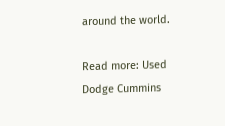around the world.

Read more: Used Dodge Cummins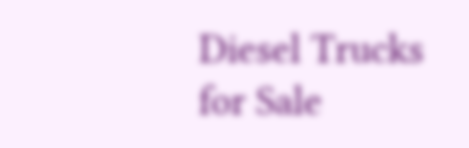Diesel Trucks for Sale